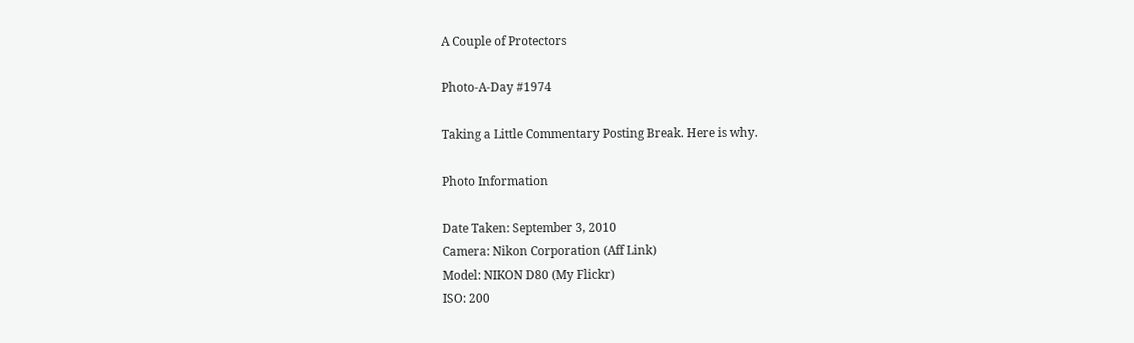A Couple of Protectors

Photo-A-Day #1974

Taking a Little Commentary Posting Break. Here is why.

Photo Information

Date Taken: September 3, 2010
Camera: Nikon Corporation (Aff Link)
Model: NIKON D80 (My Flickr)
ISO: 200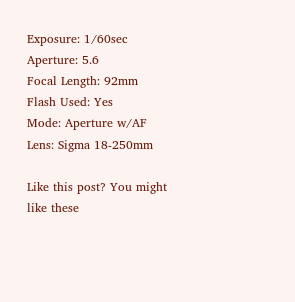Exposure: 1/60sec
Aperture: 5.6
Focal Length: 92mm
Flash Used: Yes
Mode: Aperture w/AF
Lens: Sigma 18-250mm

Like this post? You might like these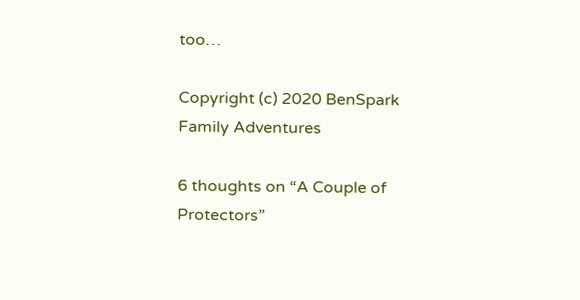too…

Copyright (c) 2020 BenSpark Family Adventures

6 thoughts on “A Couple of Protectors”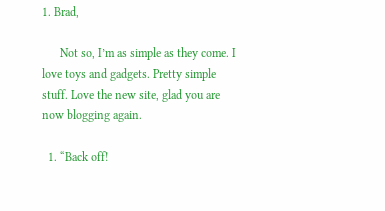1. Brad,

      Not so, I’m as simple as they come. I love toys and gadgets. Pretty simple stuff. Love the new site, glad you are now blogging again.

  1. “Back off!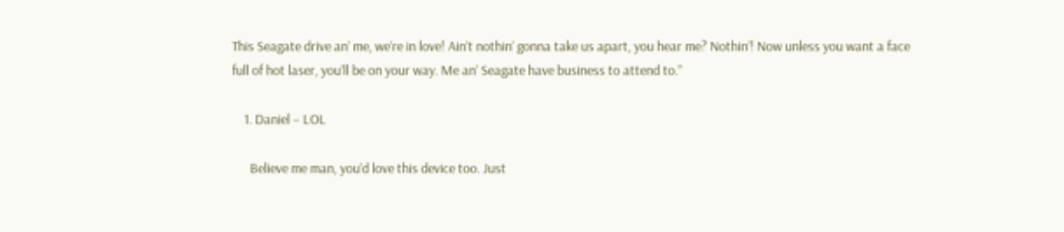This Seagate drive an’ me, we’re in love! Ain’t nothin’ gonna take us apart, you hear me? Nothin’! Now unless you want a face full of hot laser, you’ll be on your way. Me an’ Seagate have business to attend to.”

    1. Daniel – LOL

      Believe me man, you’d love this device too. Just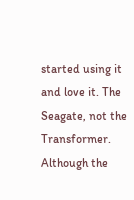started using it and love it. The Seagate, not the Transformer. Although the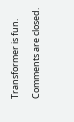Transformer is fun.

Comments are closed.